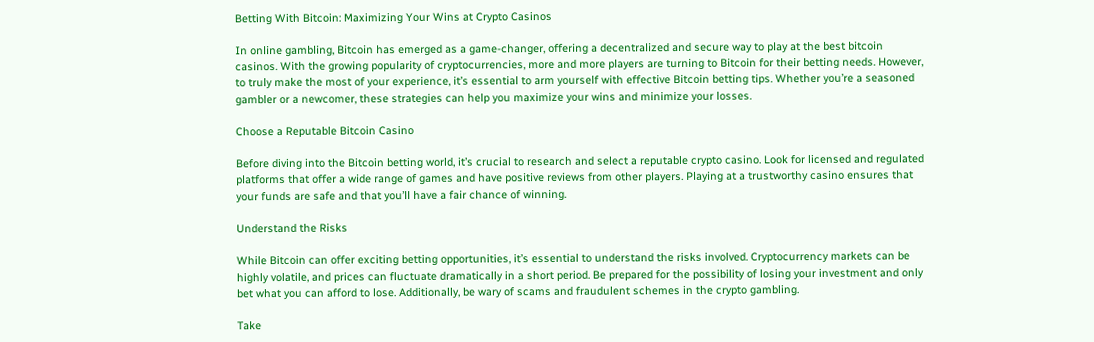Betting With Bitcoin: Maximizing Your Wins at Crypto Casinos

In online gambling, Bitcoin has emerged as a game-changer, offering a decentralized and secure way to play at the best bitcoin casinos. With the growing popularity of cryptocurrencies, more and more players are turning to Bitcoin for their betting needs. However, to truly make the most of your experience, it’s essential to arm yourself with effective Bitcoin betting tips. Whether you’re a seasoned gambler or a newcomer, these strategies can help you maximize your wins and minimize your losses.

Choose a Reputable Bitcoin Casino

Before diving into the Bitcoin betting world, it’s crucial to research and select a reputable crypto casino. Look for licensed and regulated platforms that offer a wide range of games and have positive reviews from other players. Playing at a trustworthy casino ensures that your funds are safe and that you’ll have a fair chance of winning.

Understand the Risks

While Bitcoin can offer exciting betting opportunities, it’s essential to understand the risks involved. Cryptocurrency markets can be highly volatile, and prices can fluctuate dramatically in a short period. Be prepared for the possibility of losing your investment and only bet what you can afford to lose. Additionally, be wary of scams and fraudulent schemes in the crypto gambling.

Take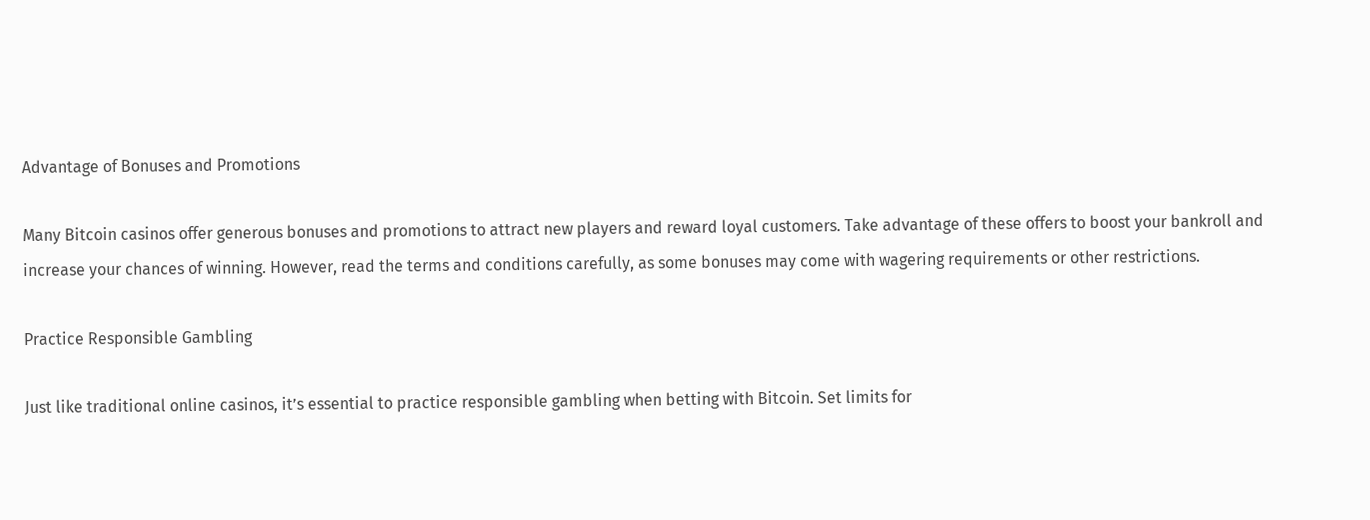Advantage of Bonuses and Promotions

Many Bitcoin casinos offer generous bonuses and promotions to attract new players and reward loyal customers. Take advantage of these offers to boost your bankroll and increase your chances of winning. However, read the terms and conditions carefully, as some bonuses may come with wagering requirements or other restrictions.

Practice Responsible Gambling

Just like traditional online casinos, it’s essential to practice responsible gambling when betting with Bitcoin. Set limits for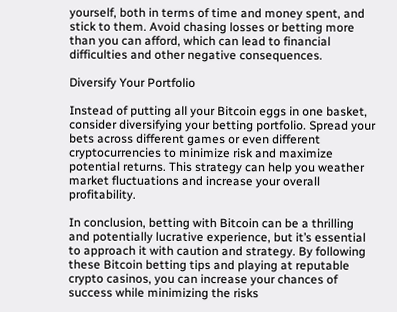yourself, both in terms of time and money spent, and stick to them. Avoid chasing losses or betting more than you can afford, which can lead to financial difficulties and other negative consequences.

Diversify Your Portfolio

Instead of putting all your Bitcoin eggs in one basket, consider diversifying your betting portfolio. Spread your bets across different games or even different cryptocurrencies to minimize risk and maximize potential returns. This strategy can help you weather market fluctuations and increase your overall profitability.

In conclusion, betting with Bitcoin can be a thrilling and potentially lucrative experience, but it’s essential to approach it with caution and strategy. By following these Bitcoin betting tips and playing at reputable crypto casinos, you can increase your chances of success while minimizing the risks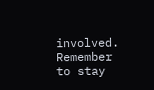involved. Remember to stay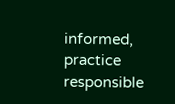informed, practice responsible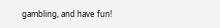gambling, and have fun!